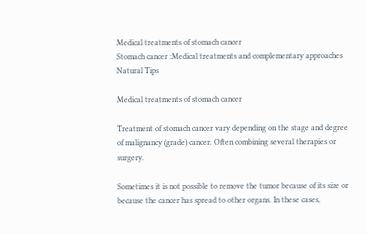Medical treatments of stomach cancer
Stomach cancer :Medical treatments and complementary approaches
Natural Tips

Medical treatments of stomach cancer

Treatment of stomach cancer vary depending on the stage and degree of malignancy (grade) cancer. Often combining several therapies or surgery.

Sometimes it is not possible to remove the tumor because of its size or because the cancer has spread to other organs. In these cases,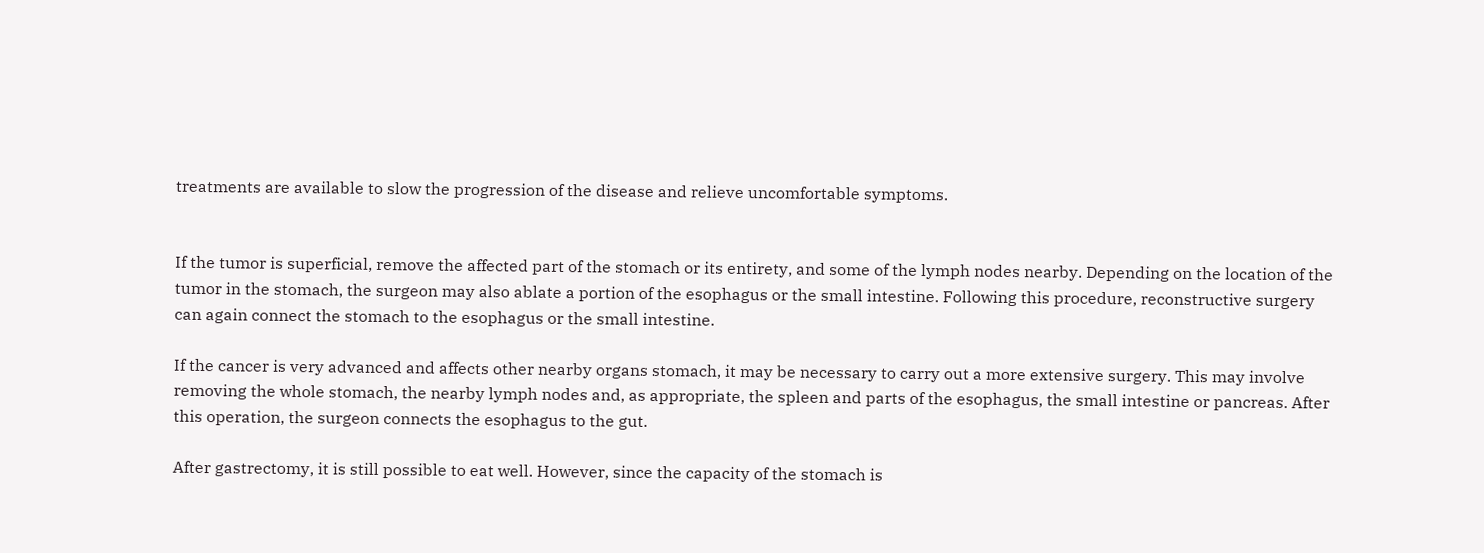treatments are available to slow the progression of the disease and relieve uncomfortable symptoms.


If the tumor is superficial, remove the affected part of the stomach or its entirety, and some of the lymph nodes nearby. Depending on the location of the tumor in the stomach, the surgeon may also ablate a portion of the esophagus or the small intestine. Following this procedure, reconstructive surgery can again connect the stomach to the esophagus or the small intestine.

If the cancer is very advanced and affects other nearby organs stomach, it may be necessary to carry out a more extensive surgery. This may involve removing the whole stomach, the nearby lymph nodes and, as appropriate, the spleen and parts of the esophagus, the small intestine or pancreas. After this operation, the surgeon connects the esophagus to the gut.

After gastrectomy, it is still possible to eat well. However, since the capacity of the stomach is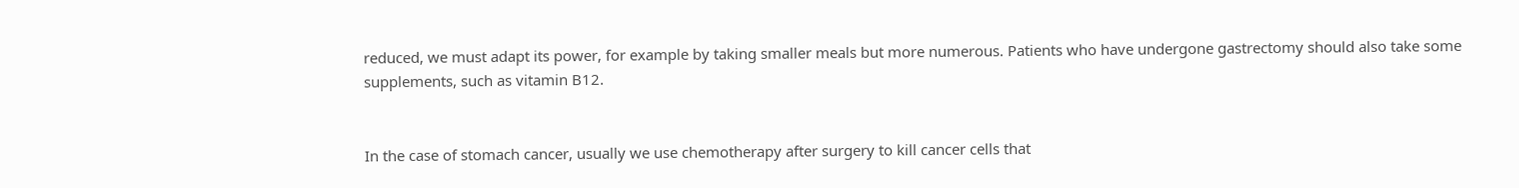reduced, we must adapt its power, for example by taking smaller meals but more numerous. Patients who have undergone gastrectomy should also take some supplements, such as vitamin B12.


In the case of stomach cancer, usually we use chemotherapy after surgery to kill cancer cells that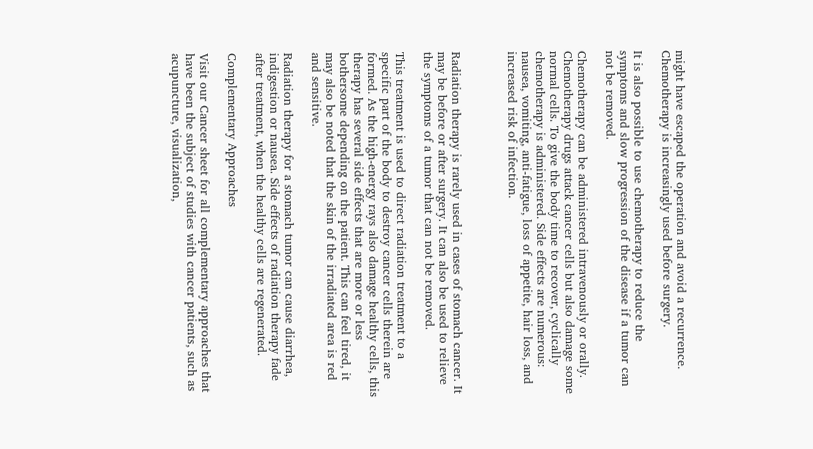might have escaped the operation and avoid a recurrence. Chemotherapy is increasingly used before surgery.

It is also possible to use chemotherapy to reduce the symptoms and slow progression of the disease if a tumor can not be removed.

Chemotherapy can be administered intravenously or orally. Chemotherapy drugs attack cancer cells but also damage some normal cells. To give the body time to recover, cyclically chemotherapy is administered. Side effects are numerous: nausea, vomiting, anti-fatigue, loss of appetite, hair loss, and increased risk of infection.



Radiation therapy is rarely used in cases of stomach cancer. It may be before or after surgery. It can also be used to relieve the symptoms of a tumor that can not be removed.

This treatment is used to direct radiation treatment to a specific part of the body to destroy cancer cells therein are formed. As the high-energy rays also damage healthy cells, this therapy has several side effects that are more or less bothersome depending on the patient. This can feel tired, it may also be noted that the skin of the irradiated area is red and sensitive.

Radiation therapy for a stomach tumor can cause diarrhea, indigestion or nausea. Side effects of radiation therapy fade after treatment, when the healthy cells are regenerated.

Complementary Approaches

Visit our Cancer sheet for all complementary approaches that have been the subject of studies with cancer patients, such as acupuncture, visualization,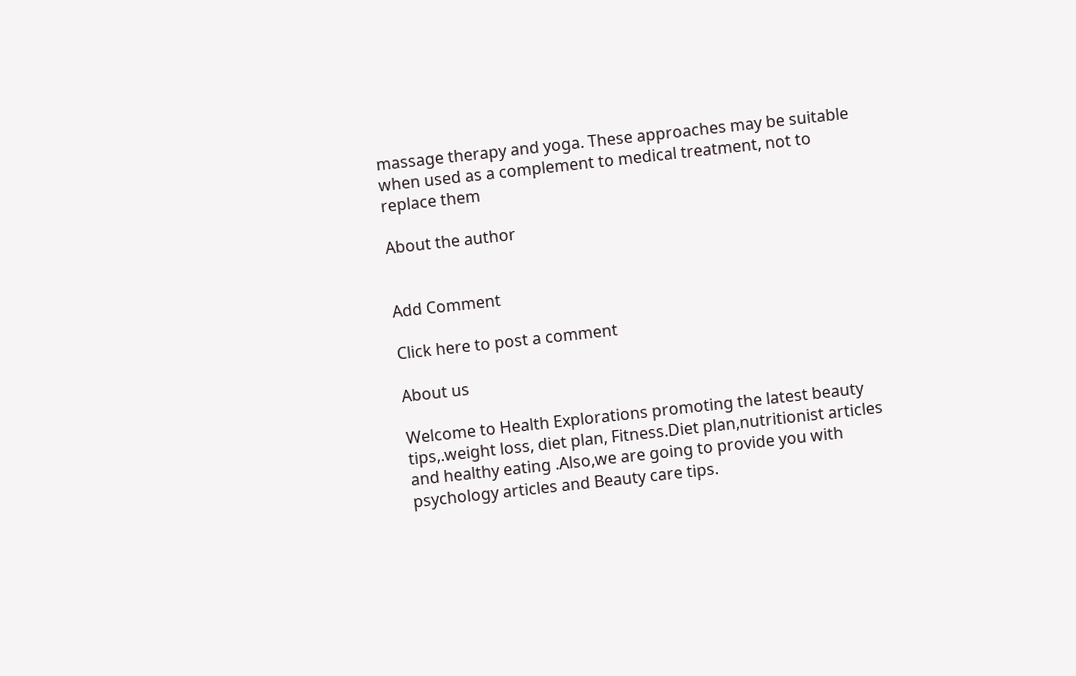massage therapy and yoga. These approaches may be suitable when used as a complement to medical treatment, not to replace them

About the author


Add Comment

Click here to post a comment

About us

Welcome to Health Explorations promoting the latest beauty tips,.weight loss, diet plan, Fitness.Diet plan,nutritionist articles and healthy eating .Also,we are going to provide you with psychology articles and Beauty care tips.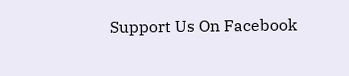Support Us On Facebook